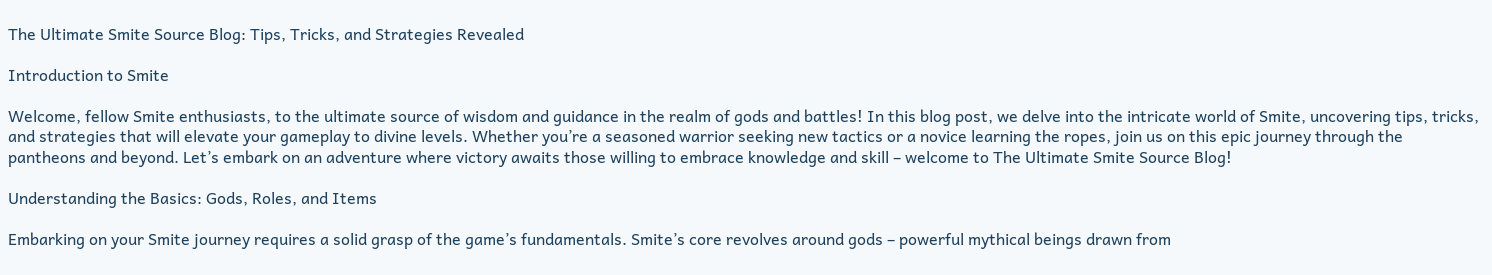The Ultimate Smite Source Blog: Tips, Tricks, and Strategies Revealed

Introduction to Smite

Welcome, fellow Smite enthusiasts, to the ultimate source of wisdom and guidance in the realm of gods and battles! In this blog post, we delve into the intricate world of Smite, uncovering tips, tricks, and strategies that will elevate your gameplay to divine levels. Whether you’re a seasoned warrior seeking new tactics or a novice learning the ropes, join us on this epic journey through the pantheons and beyond. Let’s embark on an adventure where victory awaits those willing to embrace knowledge and skill – welcome to The Ultimate Smite Source Blog!

Understanding the Basics: Gods, Roles, and Items

Embarking on your Smite journey requires a solid grasp of the game’s fundamentals. Smite’s core revolves around gods – powerful mythical beings drawn from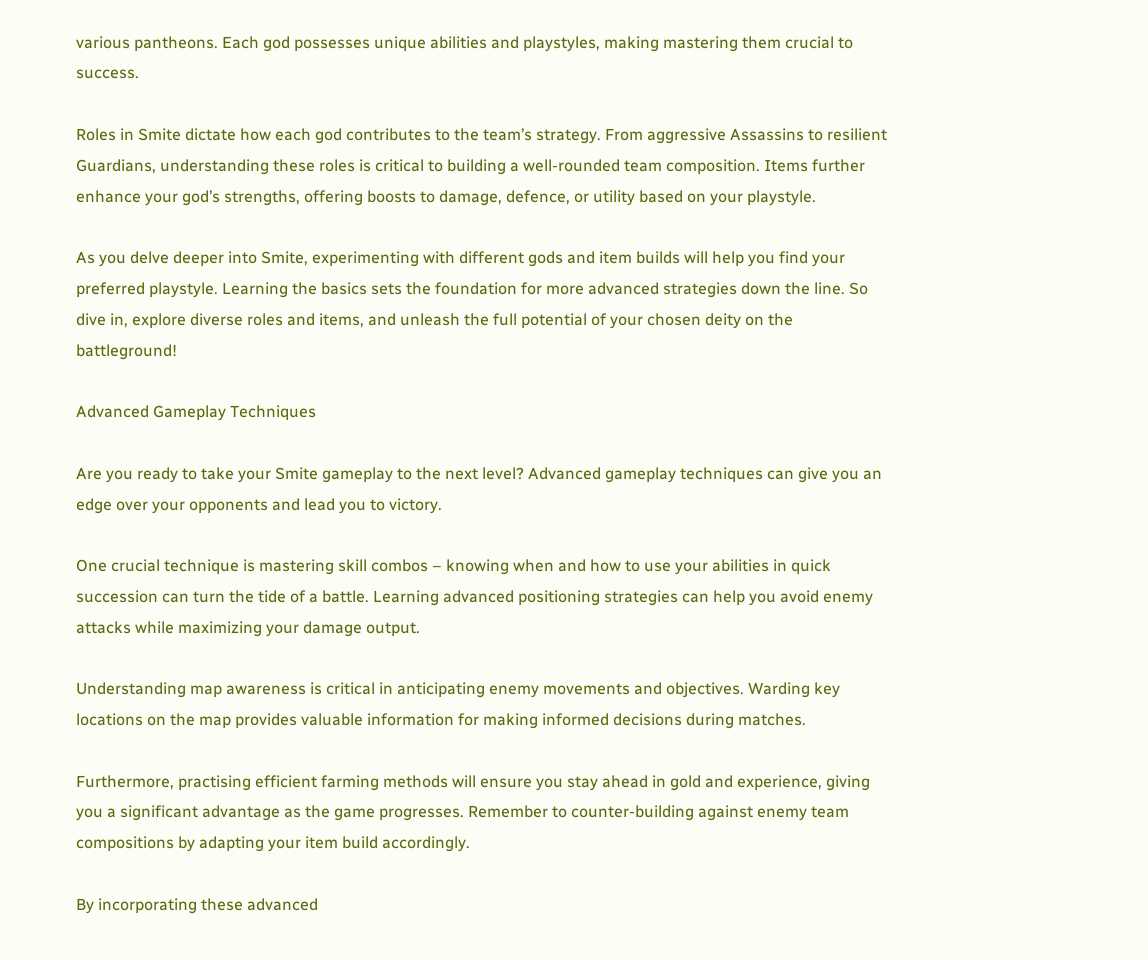various pantheons. Each god possesses unique abilities and playstyles, making mastering them crucial to success.

Roles in Smite dictate how each god contributes to the team’s strategy. From aggressive Assassins to resilient Guardians, understanding these roles is critical to building a well-rounded team composition. Items further enhance your god’s strengths, offering boosts to damage, defence, or utility based on your playstyle.

As you delve deeper into Smite, experimenting with different gods and item builds will help you find your preferred playstyle. Learning the basics sets the foundation for more advanced strategies down the line. So dive in, explore diverse roles and items, and unleash the full potential of your chosen deity on the battleground!

Advanced Gameplay Techniques

Are you ready to take your Smite gameplay to the next level? Advanced gameplay techniques can give you an edge over your opponents and lead you to victory.

One crucial technique is mastering skill combos – knowing when and how to use your abilities in quick succession can turn the tide of a battle. Learning advanced positioning strategies can help you avoid enemy attacks while maximizing your damage output.

Understanding map awareness is critical in anticipating enemy movements and objectives. Warding key locations on the map provides valuable information for making informed decisions during matches.

Furthermore, practising efficient farming methods will ensure you stay ahead in gold and experience, giving you a significant advantage as the game progresses. Remember to counter-building against enemy team compositions by adapting your item build accordingly.

By incorporating these advanced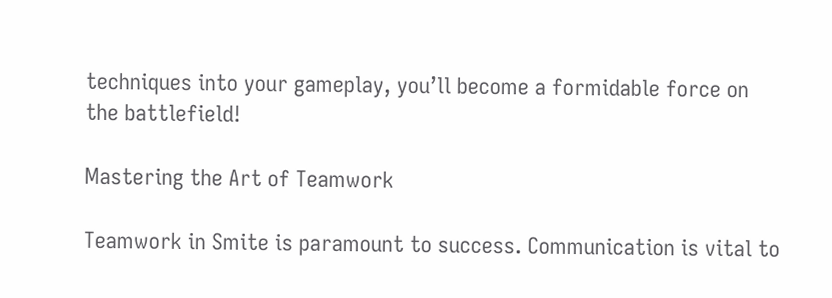techniques into your gameplay, you’ll become a formidable force on the battlefield!

Mastering the Art of Teamwork

Teamwork in Smite is paramount to success. Communication is vital to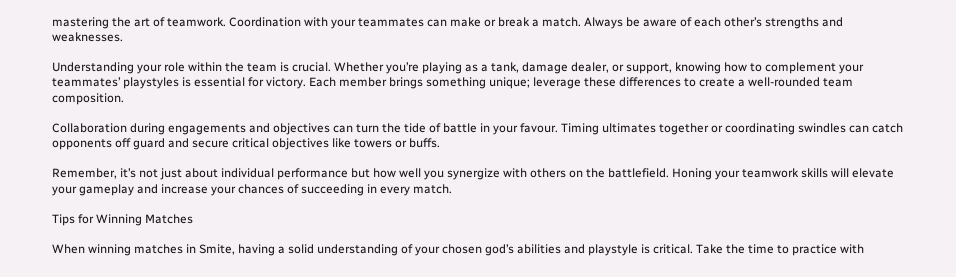mastering the art of teamwork. Coordination with your teammates can make or break a match. Always be aware of each other’s strengths and weaknesses.

Understanding your role within the team is crucial. Whether you’re playing as a tank, damage dealer, or support, knowing how to complement your teammates’ playstyles is essential for victory. Each member brings something unique; leverage these differences to create a well-rounded team composition.

Collaboration during engagements and objectives can turn the tide of battle in your favour. Timing ultimates together or coordinating swindles can catch opponents off guard and secure critical objectives like towers or buffs.

Remember, it’s not just about individual performance but how well you synergize with others on the battlefield. Honing your teamwork skills will elevate your gameplay and increase your chances of succeeding in every match.

Tips for Winning Matches

When winning matches in Smite, having a solid understanding of your chosen god’s abilities and playstyle is critical. Take the time to practice with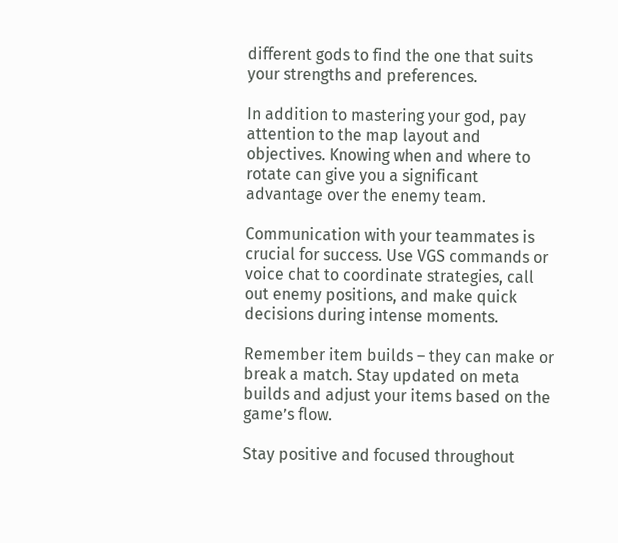different gods to find the one that suits your strengths and preferences.

In addition to mastering your god, pay attention to the map layout and objectives. Knowing when and where to rotate can give you a significant advantage over the enemy team.

Communication with your teammates is crucial for success. Use VGS commands or voice chat to coordinate strategies, call out enemy positions, and make quick decisions during intense moments.

Remember item builds – they can make or break a match. Stay updated on meta builds and adjust your items based on the game’s flow.

Stay positive and focused throughout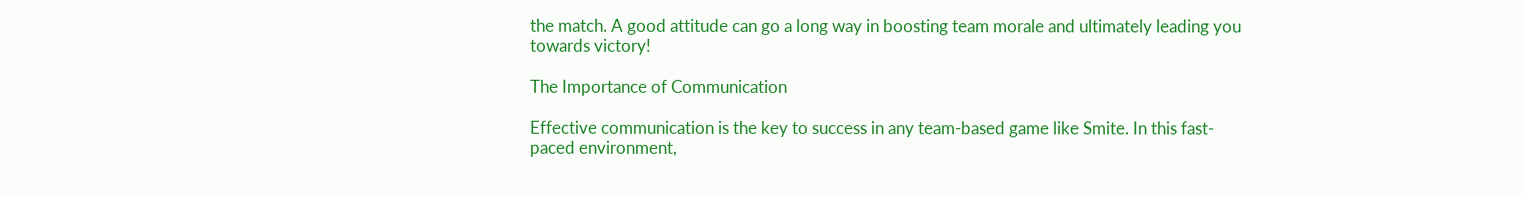the match. A good attitude can go a long way in boosting team morale and ultimately leading you towards victory!

The Importance of Communication

Effective communication is the key to success in any team-based game like Smite. In this fast-paced environment,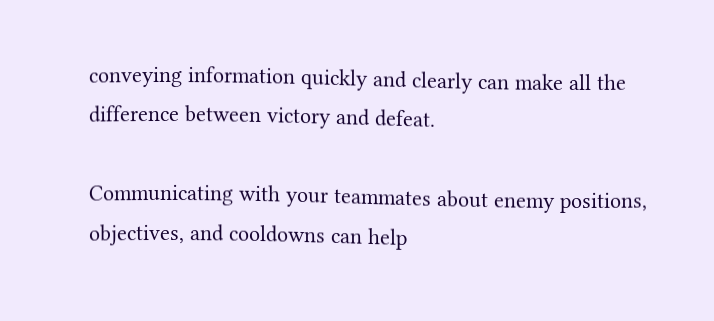conveying information quickly and clearly can make all the difference between victory and defeat.

Communicating with your teammates about enemy positions, objectives, and cooldowns can help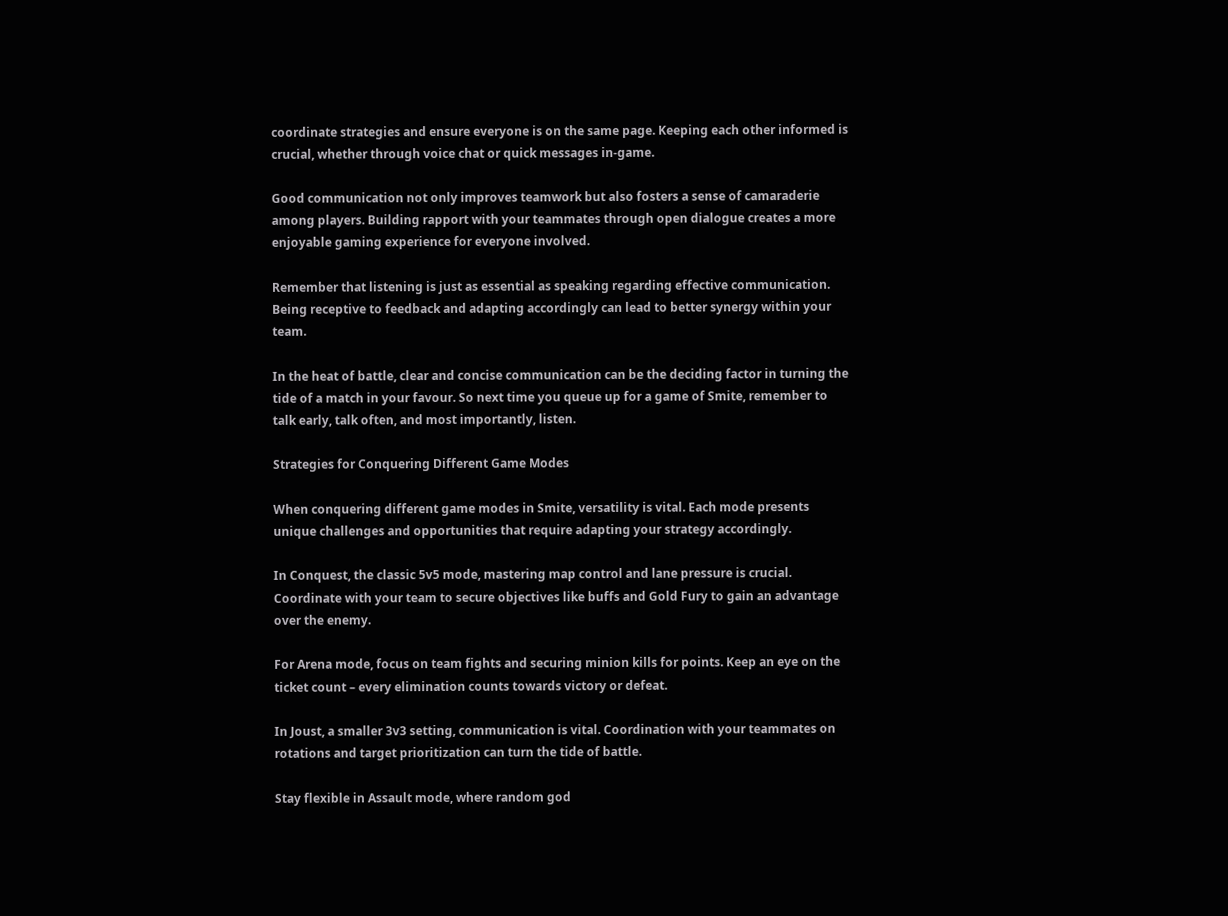coordinate strategies and ensure everyone is on the same page. Keeping each other informed is crucial, whether through voice chat or quick messages in-game.

Good communication not only improves teamwork but also fosters a sense of camaraderie among players. Building rapport with your teammates through open dialogue creates a more enjoyable gaming experience for everyone involved.

Remember that listening is just as essential as speaking regarding effective communication. Being receptive to feedback and adapting accordingly can lead to better synergy within your team.

In the heat of battle, clear and concise communication can be the deciding factor in turning the tide of a match in your favour. So next time you queue up for a game of Smite, remember to talk early, talk often, and most importantly, listen.

Strategies for Conquering Different Game Modes

When conquering different game modes in Smite, versatility is vital. Each mode presents unique challenges and opportunities that require adapting your strategy accordingly.

In Conquest, the classic 5v5 mode, mastering map control and lane pressure is crucial. Coordinate with your team to secure objectives like buffs and Gold Fury to gain an advantage over the enemy.

For Arena mode, focus on team fights and securing minion kills for points. Keep an eye on the ticket count – every elimination counts towards victory or defeat.

In Joust, a smaller 3v3 setting, communication is vital. Coordination with your teammates on rotations and target prioritization can turn the tide of battle.

Stay flexible in Assault mode, where random god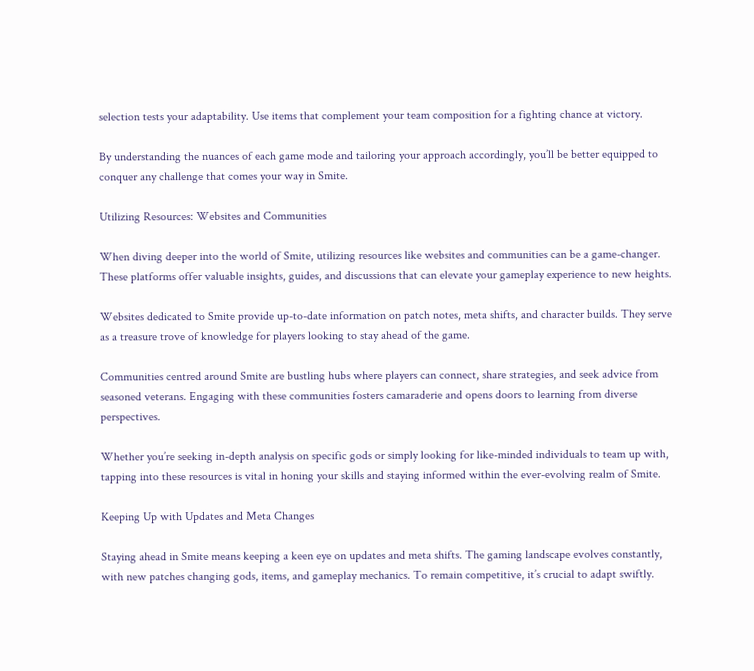selection tests your adaptability. Use items that complement your team composition for a fighting chance at victory.

By understanding the nuances of each game mode and tailoring your approach accordingly, you’ll be better equipped to conquer any challenge that comes your way in Smite.

Utilizing Resources: Websites and Communities

When diving deeper into the world of Smite, utilizing resources like websites and communities can be a game-changer. These platforms offer valuable insights, guides, and discussions that can elevate your gameplay experience to new heights.

Websites dedicated to Smite provide up-to-date information on patch notes, meta shifts, and character builds. They serve as a treasure trove of knowledge for players looking to stay ahead of the game.

Communities centred around Smite are bustling hubs where players can connect, share strategies, and seek advice from seasoned veterans. Engaging with these communities fosters camaraderie and opens doors to learning from diverse perspectives.

Whether you’re seeking in-depth analysis on specific gods or simply looking for like-minded individuals to team up with, tapping into these resources is vital in honing your skills and staying informed within the ever-evolving realm of Smite.

Keeping Up with Updates and Meta Changes

Staying ahead in Smite means keeping a keen eye on updates and meta shifts. The gaming landscape evolves constantly, with new patches changing gods, items, and gameplay mechanics. To remain competitive, it’s crucial to adapt swiftly.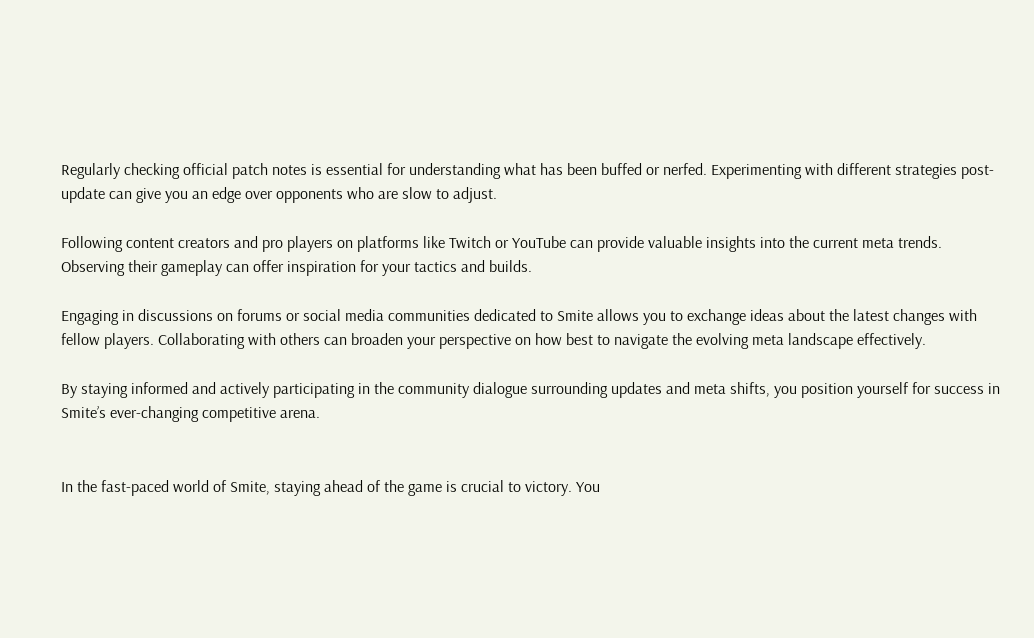Regularly checking official patch notes is essential for understanding what has been buffed or nerfed. Experimenting with different strategies post-update can give you an edge over opponents who are slow to adjust.

Following content creators and pro players on platforms like Twitch or YouTube can provide valuable insights into the current meta trends. Observing their gameplay can offer inspiration for your tactics and builds.

Engaging in discussions on forums or social media communities dedicated to Smite allows you to exchange ideas about the latest changes with fellow players. Collaborating with others can broaden your perspective on how best to navigate the evolving meta landscape effectively.

By staying informed and actively participating in the community dialogue surrounding updates and meta shifts, you position yourself for success in Smite’s ever-changing competitive arena.


In the fast-paced world of Smite, staying ahead of the game is crucial to victory. You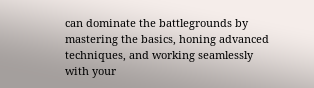can dominate the battlegrounds by mastering the basics, honing advanced techniques, and working seamlessly with your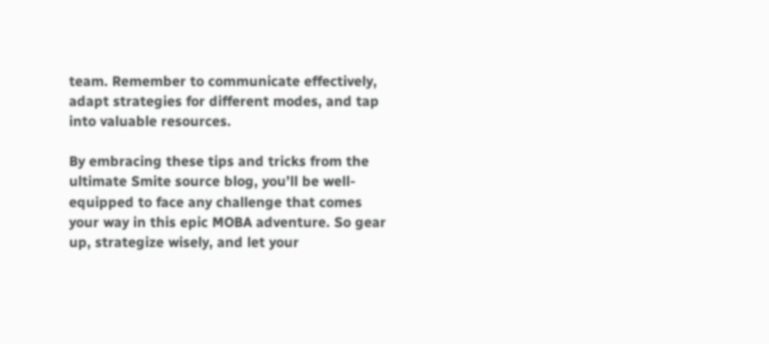team. Remember to communicate effectively, adapt strategies for different modes, and tap into valuable resources.

By embracing these tips and tricks from the ultimate Smite source blog, you’ll be well-equipped to face any challenge that comes your way in this epic MOBA adventure. So gear up, strategize wisely, and let your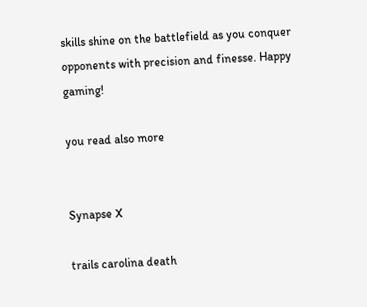skills shine on the battlefield as you conquer opponents with precision and finesse. Happy gaming!

you read also more


Synapse X

trails carolina death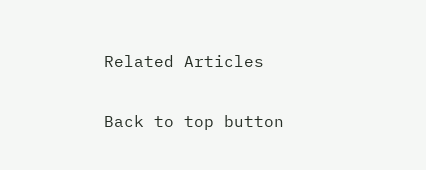Related Articles

Back to top button